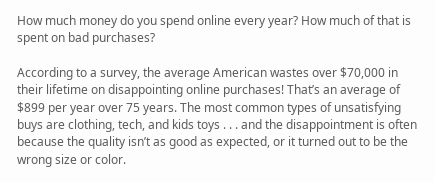How much money do you spend online every year? How much of that is spent on bad purchases?

According to a survey, the average American wastes over $70,000 in their lifetime on disappointing online purchases! That’s an average of $899 per year over 75 years. The most common types of unsatisfying buys are clothing, tech, and kids toys . . . and the disappointment is often because the quality isn’t as good as expected, or it turned out to be the wrong size or color.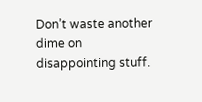Don’t waste another dime on disappointing stuff.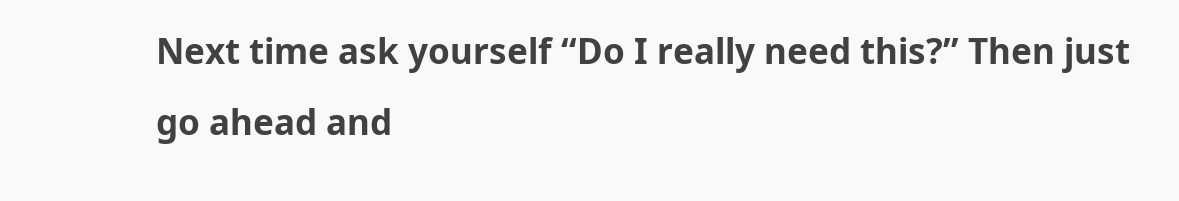Next time ask yourself “Do I really need this?” Then just go ahead and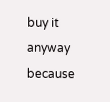buy it anyway because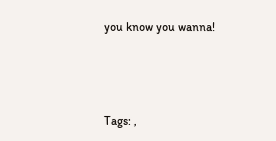you know you wanna!



Tags: ,